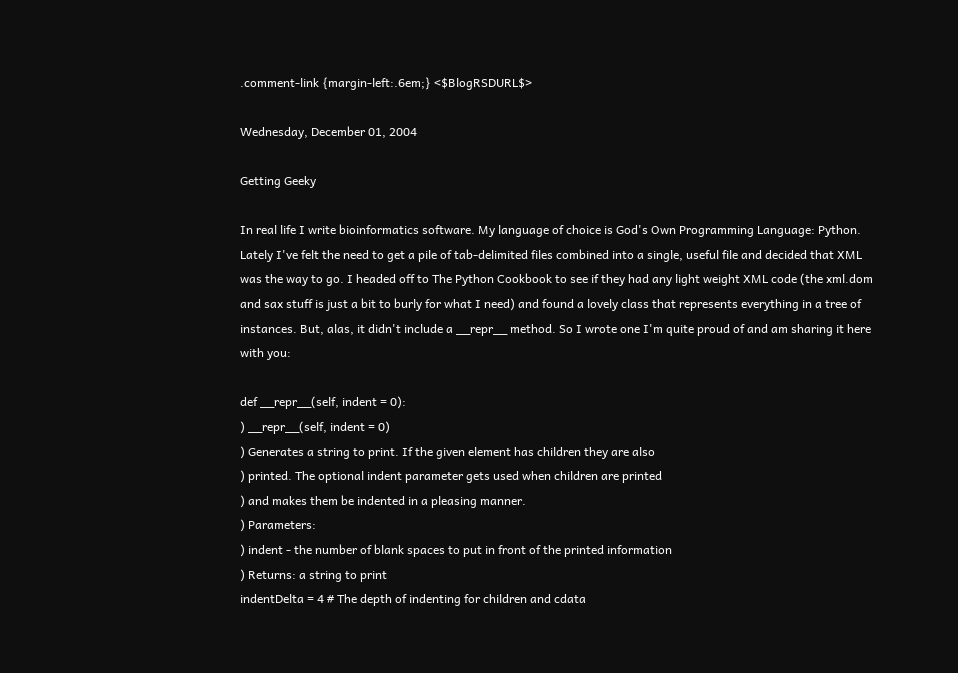.comment-link {margin-left:.6em;} <$BlogRSDURL$>

Wednesday, December 01, 2004

Getting Geeky

In real life I write bioinformatics software. My language of choice is God's Own Programming Language: Python. Lately I've felt the need to get a pile of tab-delimited files combined into a single, useful file and decided that XML was the way to go. I headed off to The Python Cookbook to see if they had any light weight XML code (the xml.dom and sax stuff is just a bit to burly for what I need) and found a lovely class that represents everything in a tree of instances. But, alas, it didn't include a __repr__ method. So I wrote one I'm quite proud of and am sharing it here with you:

def __repr__(self, indent = 0):
) __repr__(self, indent = 0)
) Generates a string to print. If the given element has children they are also
) printed. The optional indent parameter gets used when children are printed
) and makes them be indented in a pleasing manner.
) Parameters:
) indent - the number of blank spaces to put in front of the printed information
) Returns: a string to print
indentDelta = 4 # The depth of indenting for children and cdata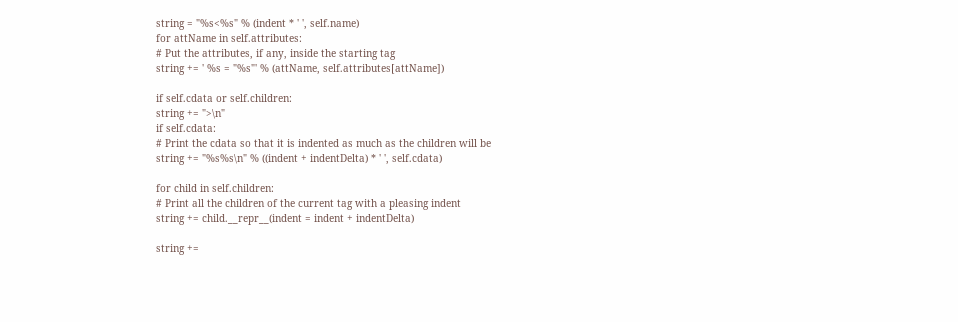string = "%s<%s" % (indent * ' ', self.name)
for attName in self.attributes:
# Put the attributes, if any, inside the starting tag
string += ' %s = "%s"' % (attName, self.attributes[attName])

if self.cdata or self.children:
string += ">\n"
if self.cdata:
# Print the cdata so that it is indented as much as the children will be
string += "%s%s\n" % ((indent + indentDelta) * ' ', self.cdata)

for child in self.children:
# Print all the children of the current tag with a pleasing indent
string += child.__repr__(indent = indent + indentDelta)

string +=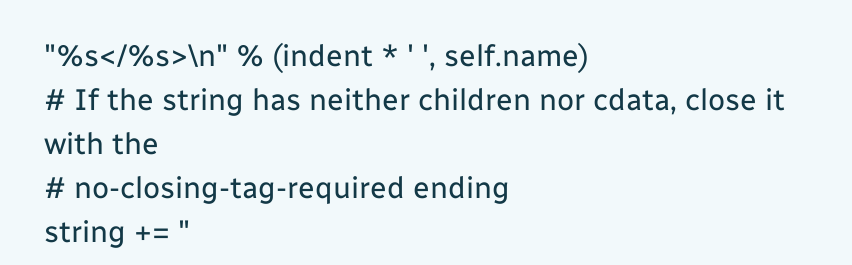"%s</%s>\n" % (indent * ' ', self.name)
# If the string has neither children nor cdata, close it with the
# no-closing-tag-required ending
string += "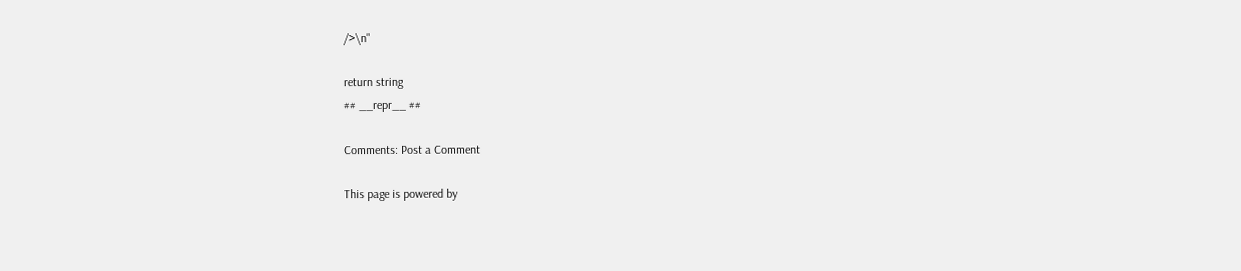/>\n"

return string
## __repr__ ##

Comments: Post a Comment

This page is powered by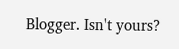Blogger. Isn't yours?